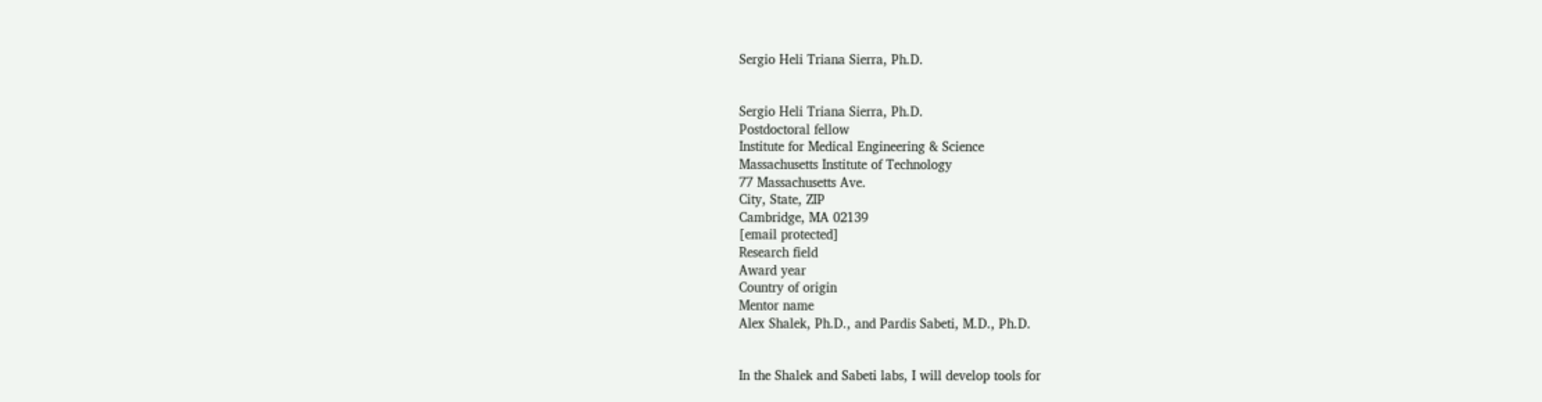Sergio Heli Triana Sierra, Ph.D.


Sergio Heli Triana Sierra, Ph.D.
Postdoctoral fellow
Institute for Medical Engineering & Science
Massachusetts Institute of Technology
77 Massachusetts Ave.
City, State, ZIP
Cambridge, MA 02139
[email protected]
Research field
Award year
Country of origin
Mentor name
Alex Shalek, Ph.D., and Pardis Sabeti, M.D., Ph.D.


In the Shalek and Sabeti labs, I will develop tools for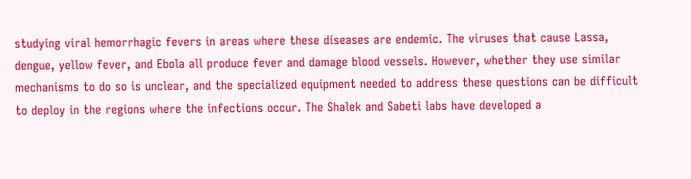studying viral hemorrhagic fevers in areas where these diseases are endemic. The viruses that cause Lassa, dengue, yellow fever, and Ebola all produce fever and damage blood vessels. However, whether they use similar mechanisms to do so is unclear, and the specialized equipment needed to address these questions can be difficult to deploy in the regions where the infections occur. The Shalek and Sabeti labs have developed a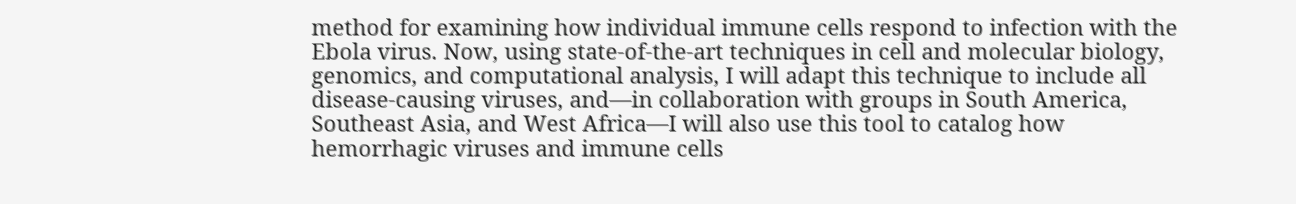method for examining how individual immune cells respond to infection with the Ebola virus. Now, using state-of-the-art techniques in cell and molecular biology, genomics, and computational analysis, I will adapt this technique to include all disease-causing viruses, and—in collaboration with groups in South America, Southeast Asia, and West Africa—I will also use this tool to catalog how hemorrhagic viruses and immune cells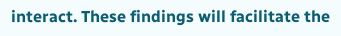interact. These findings will facilitate the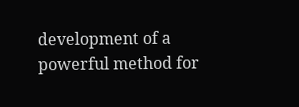development of a powerful method for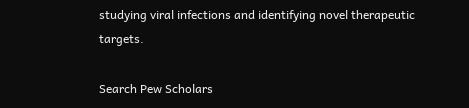studying viral infections and identifying novel therapeutic targets.

Search Pew Scholars